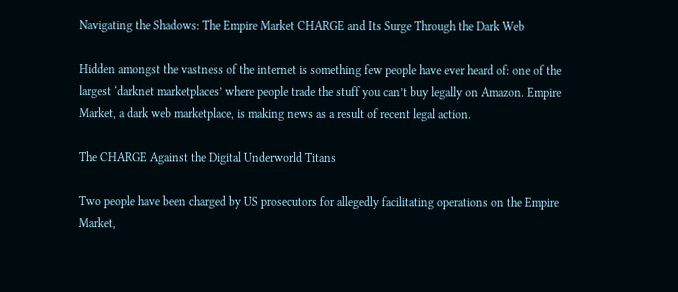Navigating the Shadows: The Empire Market CHARGE and Its Surge Through the Dark Web

Hidden amongst the vastness of the internet is something few people have ever heard of: one of the largest ‘darknet marketplaces’ where people trade the stuff you can’t buy legally on Amazon. Empire Market, a dark web marketplace, is making news as a result of recent legal action.

The CHARGE Against the Digital Underworld Titans

Two people have been charged by US prosecutors for allegedly facilitating operations on the Empire Market,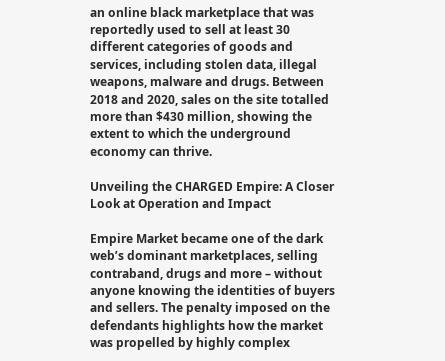an online black marketplace that was reportedly used to sell at least 30 different categories of goods and services, including stolen data, illegal weapons, malware and drugs. Between 2018 and 2020, sales on the site totalled more than $430 million, showing the extent to which the underground economy can thrive.

Unveiling the CHARGED Empire: A Closer Look at Operation and Impact

Empire Market became one of the dark web’s dominant marketplaces, selling contraband, drugs and more – without anyone knowing the identities of buyers and sellers. The penalty imposed on the defendants highlights how the market was propelled by highly complex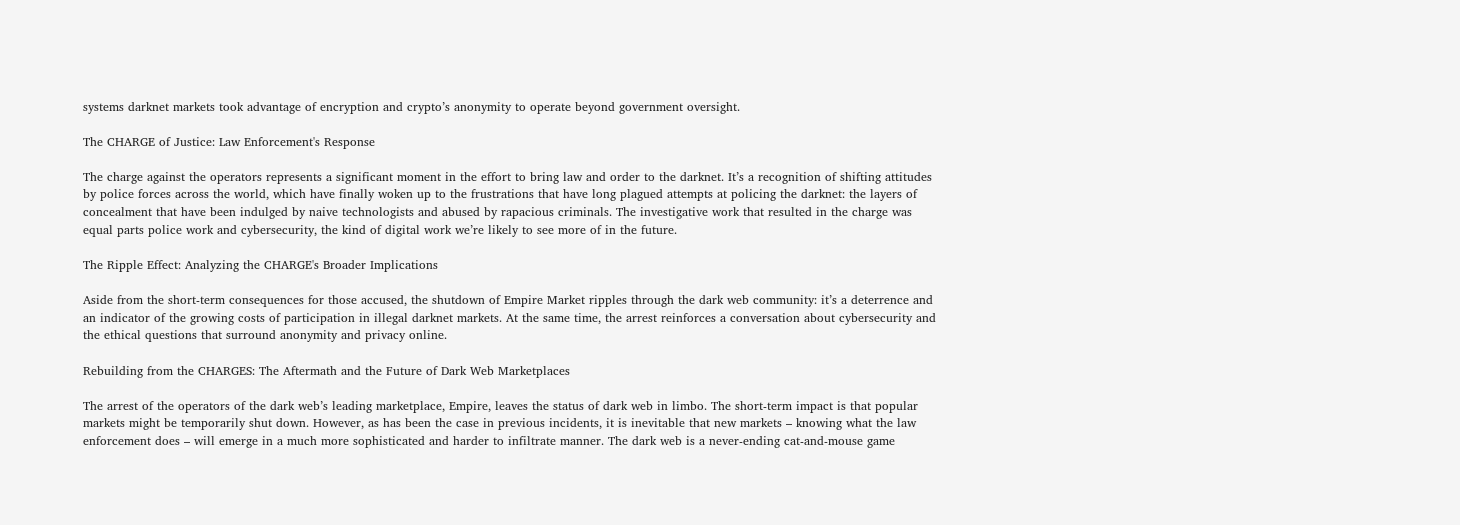systems darknet markets took advantage of encryption and crypto’s anonymity to operate beyond government oversight.

The CHARGE of Justice: Law Enforcement's Response

The charge against the operators represents a significant moment in the effort to bring law and order to the darknet. It’s a recognition of shifting attitudes by police forces across the world, which have finally woken up to the frustrations that have long plagued attempts at policing the darknet: the layers of concealment that have been indulged by naive technologists and abused by rapacious criminals. The investigative work that resulted in the charge was equal parts police work and cybersecurity, the kind of digital work we’re likely to see more of in the future.

The Ripple Effect: Analyzing the CHARGE's Broader Implications

Aside from the short-term consequences for those accused, the shutdown of Empire Market ripples through the dark web community: it’s a deterrence and an indicator of the growing costs of participation in illegal darknet markets. At the same time, the arrest reinforces a conversation about cybersecurity and the ethical questions that surround anonymity and privacy online.

Rebuilding from the CHARGES: The Aftermath and the Future of Dark Web Marketplaces

The arrest of the operators of the dark web’s leading marketplace, Empire, leaves the status of dark web in limbo. The short-term impact is that popular markets might be temporarily shut down. However, as has been the case in previous incidents, it is inevitable that new markets – knowing what the law enforcement does – will emerge in a much more sophisticated and harder to infiltrate manner. The dark web is a never-ending cat-and-mouse game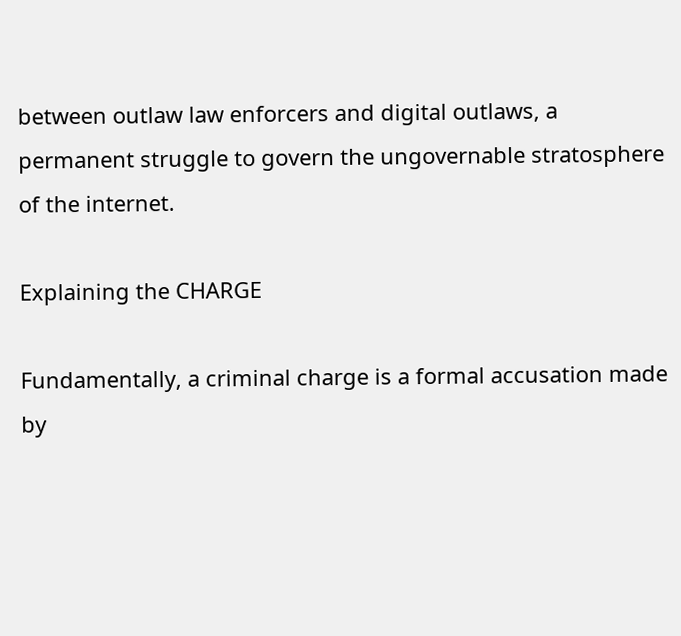between outlaw law enforcers and digital outlaws, a permanent struggle to govern the ungovernable stratosphere of the internet.

Explaining the CHARGE

Fundamentally, a criminal charge is a formal accusation made by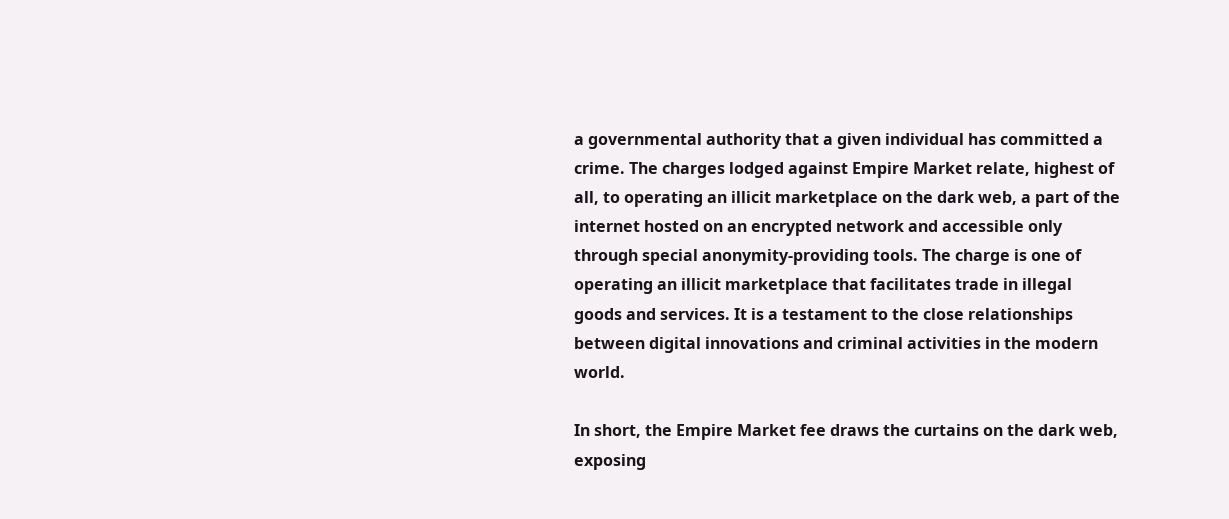a governmental authority that a given individual has committed a crime. The charges lodged against Empire Market relate, highest of all, to operating an illicit marketplace on the dark web, a part of the internet hosted on an encrypted network and accessible only through special anonymity-providing tools. The charge is one of operating an illicit marketplace that facilitates trade in illegal goods and services. It is a testament to the close relationships between digital innovations and criminal activities in the modern world.

In short, the Empire Market fee draws the curtains on the dark web, exposing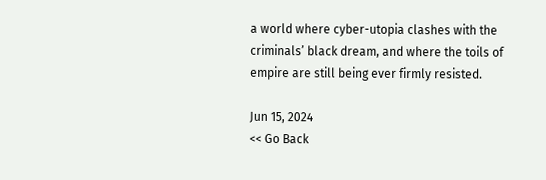a world where cyber-utopia clashes with the criminals’ black dream, and where the toils of empire are still being ever firmly resisted.

Jun 15, 2024
<< Go Back